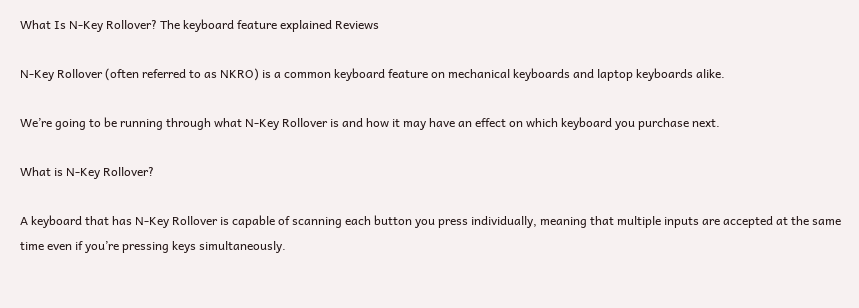What Is N-Key Rollover? The keyboard feature explained Reviews

N-Key Rollover (often referred to as NKRO) is a common keyboard feature on mechanical keyboards and laptop keyboards alike.

We’re going to be running through what N-Key Rollover is and how it may have an effect on which keyboard you purchase next.

What is N-Key Rollover?

A keyboard that has N-Key Rollover is capable of scanning each button you press individually, meaning that multiple inputs are accepted at the same time even if you’re pressing keys simultaneously.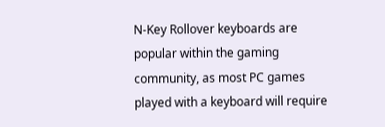N-Key Rollover keyboards are popular within the gaming community, as most PC games played with a keyboard will require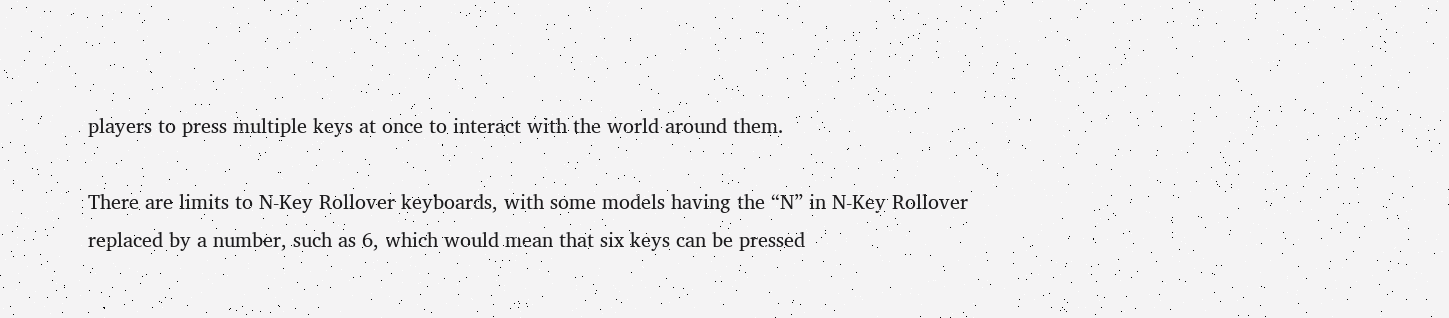players to press multiple keys at once to interact with the world around them.

There are limits to N-Key Rollover keyboards, with some models having the “N” in N-Key Rollover replaced by a number, such as 6, which would mean that six keys can be pressed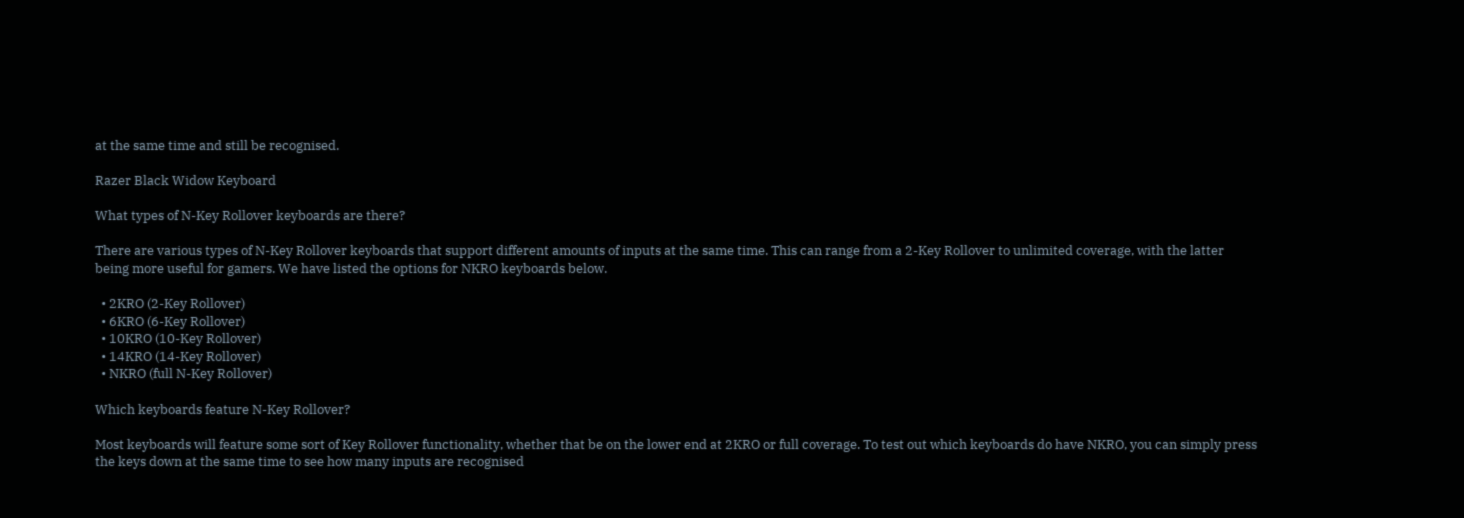at the same time and still be recognised.

Razer Black Widow Keyboard

What types of N-Key Rollover keyboards are there?

There are various types of N-Key Rollover keyboards that support different amounts of inputs at the same time. This can range from a 2-Key Rollover to unlimited coverage, with the latter being more useful for gamers. We have listed the options for NKRO keyboards below.

  • 2KRO (2-Key Rollover)
  • 6KRO (6-Key Rollover)
  • 10KRO (10-Key Rollover)
  • 14KRO (14-Key Rollover)
  • NKRO (full N-Key Rollover)

Which keyboards feature N-Key Rollover?

Most keyboards will feature some sort of Key Rollover functionality, whether that be on the lower end at 2KRO or full coverage. To test out which keyboards do have NKRO, you can simply press the keys down at the same time to see how many inputs are recognised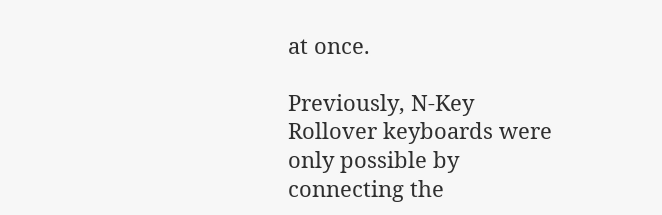at once.

Previously, N-Key Rollover keyboards were only possible by connecting the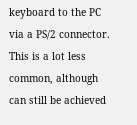keyboard to the PC via a PS/2 connector. This is a lot less common, although can still be achieved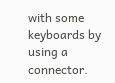with some keyboards by using a connector.